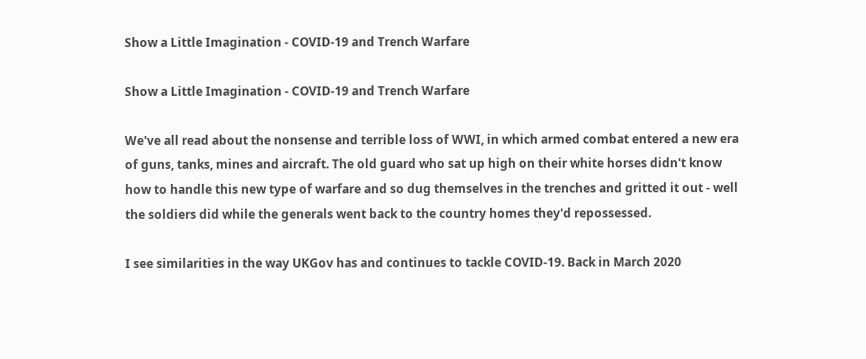Show a Little Imagination - COVID-19 and Trench Warfare

Show a Little Imagination - COVID-19 and Trench Warfare

We've all read about the nonsense and terrible loss of WWI, in which armed combat entered a new era of guns, tanks, mines and aircraft. The old guard who sat up high on their white horses didn't know how to handle this new type of warfare and so dug themselves in the trenches and gritted it out - well the soldiers did while the generals went back to the country homes they'd repossessed.

I see similarities in the way UKGov has and continues to tackle COVID-19. Back in March 2020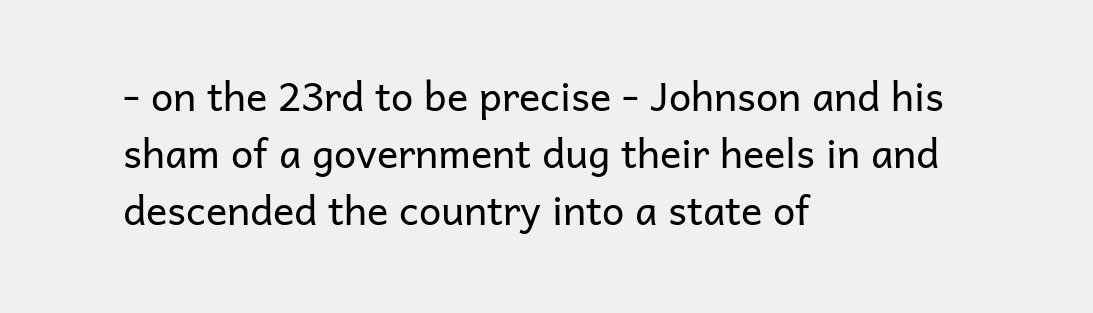- on the 23rd to be precise - Johnson and his sham of a government dug their heels in and descended the country into a state of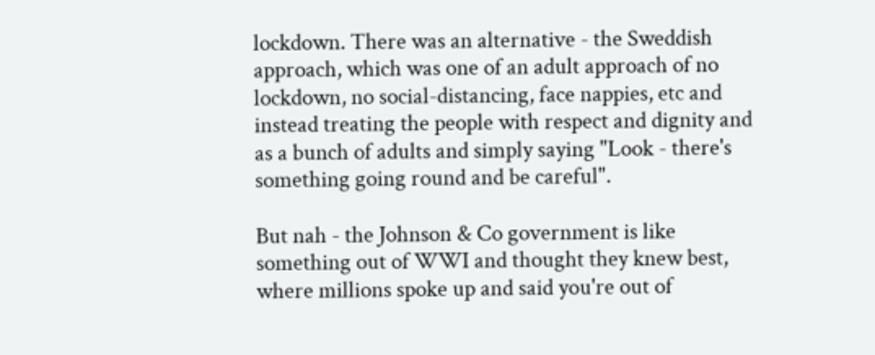lockdown. There was an alternative - the Sweddish approach, which was one of an adult approach of no lockdown, no social-distancing, face nappies, etc and instead treating the people with respect and dignity and as a bunch of adults and simply saying "Look - there's something going round and be careful".

But nah - the Johnson & Co government is like something out of WWI and thought they knew best, where millions spoke up and said you're out of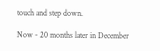touch and step down.

Now - 20 months later in December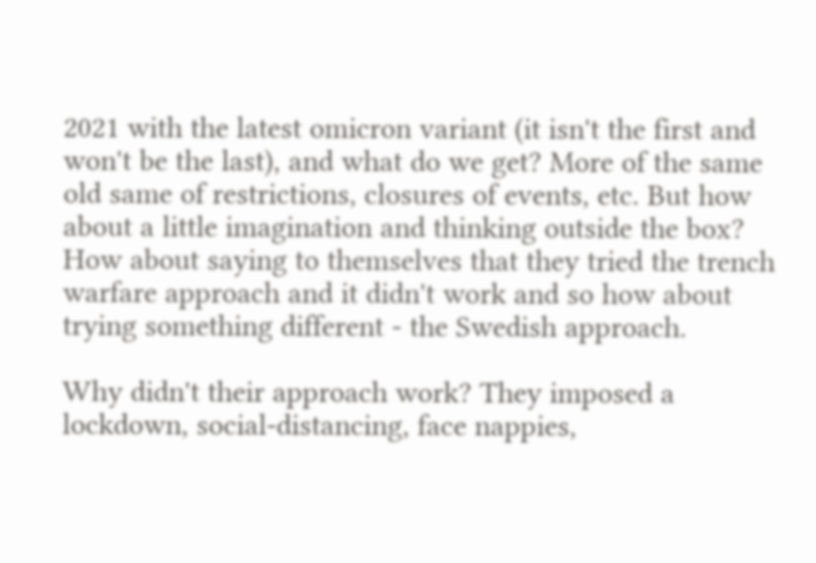2021 with the latest omicron variant (it isn't the first and won't be the last), and what do we get? More of the same old same of restrictions, closures of events, etc. But how about a little imagination and thinking outside the box? How about saying to themselves that they tried the trench warfare approach and it didn't work and so how about trying something different - the Swedish approach.

Why didn't their approach work? They imposed a lockdown, social-distancing, face nappies,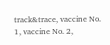track&trace, vaccine No. 1, vaccine No. 2,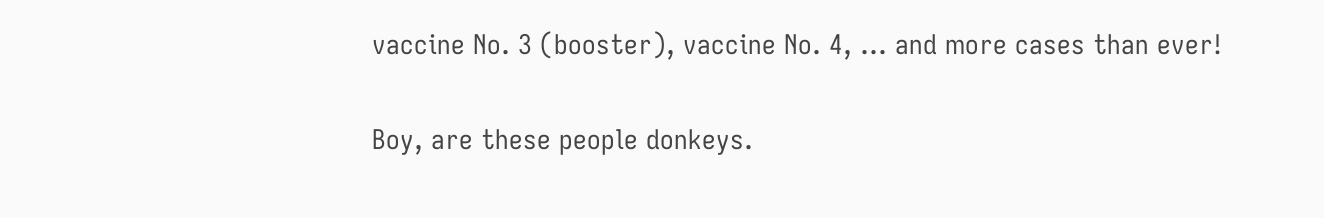vaccine No. 3 (booster), vaccine No. 4, ... and more cases than ever!

Boy, are these people donkeys.